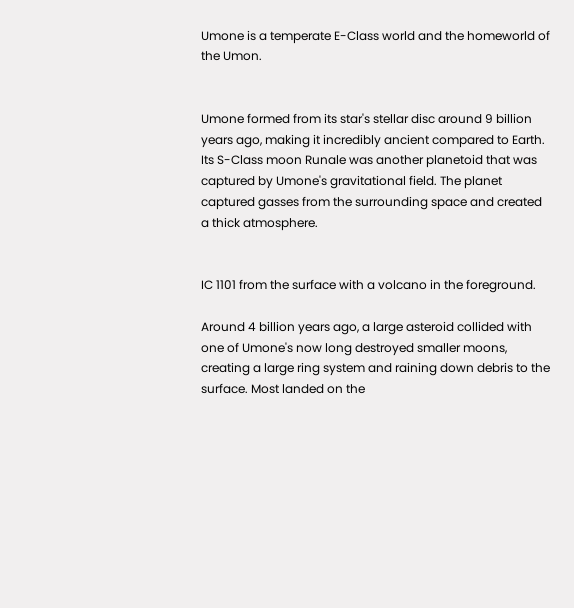Umone is a temperate E-Class world and the homeworld of the Umon.


Umone formed from its star's stellar disc around 9 billion years ago, making it incredibly ancient compared to Earth. Its S-Class moon Runale was another planetoid that was captured by Umone's gravitational field. The planet captured gasses from the surrounding space and created a thick atmosphere.


IC 1101 from the surface with a volcano in the foreground.

Around 4 billion years ago, a large asteroid collided with one of Umone's now long destroyed smaller moons, creating a large ring system and raining down debris to the surface. Most landed on the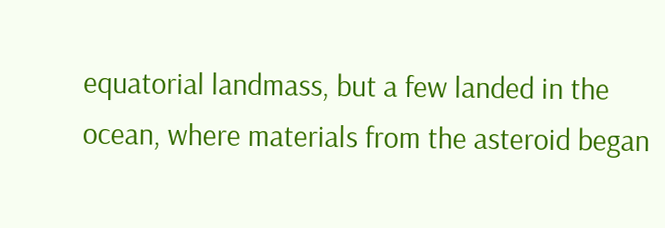equatorial landmass, but a few landed in the ocean, where materials from the asteroid began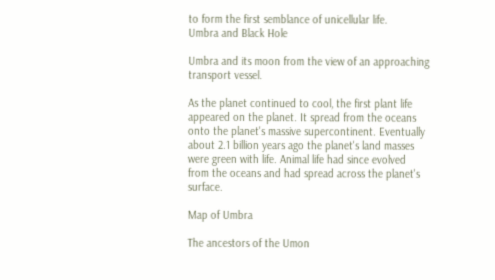to form the first semblance of unicellular life.
Umbra and Black Hole

Umbra and its moon from the view of an approaching transport vessel.

As the planet continued to cool, the first plant life appeared on the planet. It spread from the oceans onto the planet's massive supercontinent. Eventually about 2.1 billion years ago the planet's land masses were green with life. Animal life had since evolved from the oceans and had spread across the planet's surface.

Map of Umbra

The ancestors of the Umon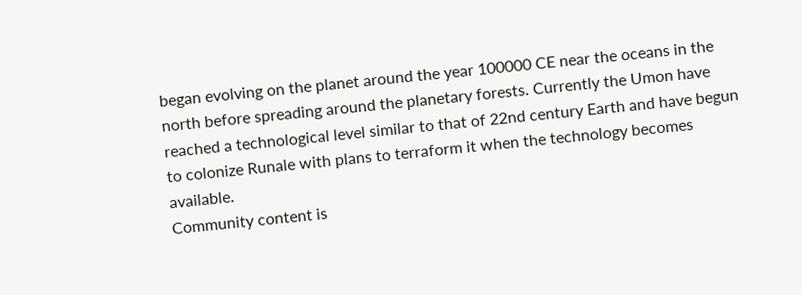began evolving on the planet around the year 100000 CE near the oceans in the north before spreading around the planetary forests. Currently the Umon have reached a technological level similar to that of 22nd century Earth and have begun to colonize Runale with plans to terraform it when the technology becomes available.
Community content is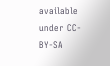available under CC-BY-SA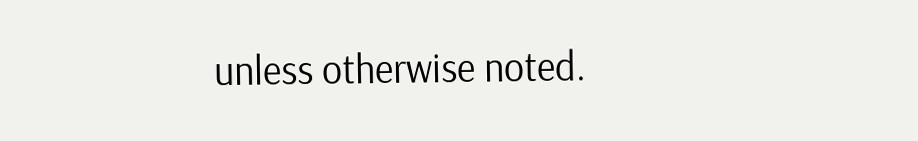unless otherwise noted.